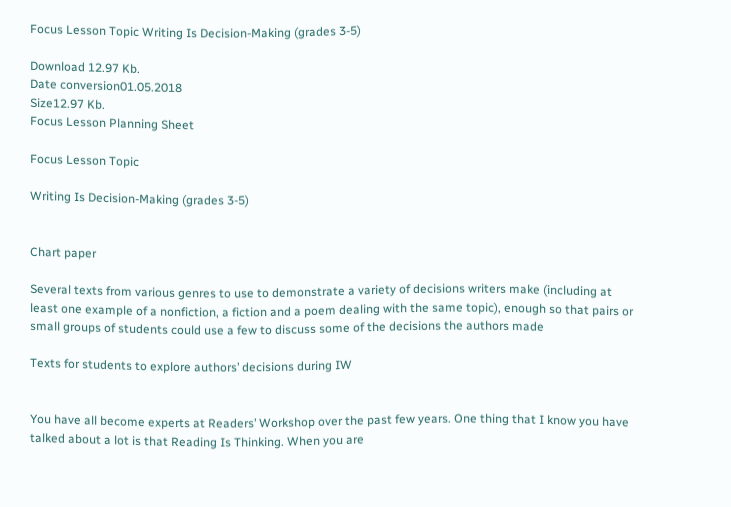Focus Lesson Topic Writing Is Decision-Making (grades 3-5)

Download 12.97 Kb.
Date conversion01.05.2018
Size12.97 Kb.
Focus Lesson Planning Sheet

Focus Lesson Topic

Writing Is Decision-Making (grades 3-5)


Chart paper

Several texts from various genres to use to demonstrate a variety of decisions writers make (including at least one example of a nonfiction, a fiction and a poem dealing with the same topic), enough so that pairs or small groups of students could use a few to discuss some of the decisions the authors made

Texts for students to explore authors’ decisions during IW


You have all become experts at Readers’ Workshop over the past few years. One thing that I know you have talked about a lot is that Reading Is Thinking. When you are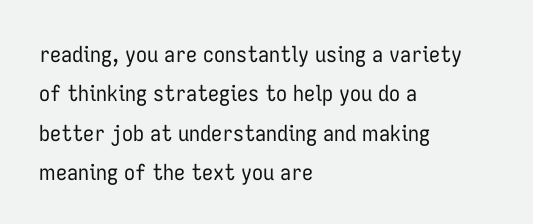reading, you are constantly using a variety of thinking strategies to help you do a better job at understanding and making meaning of the text you are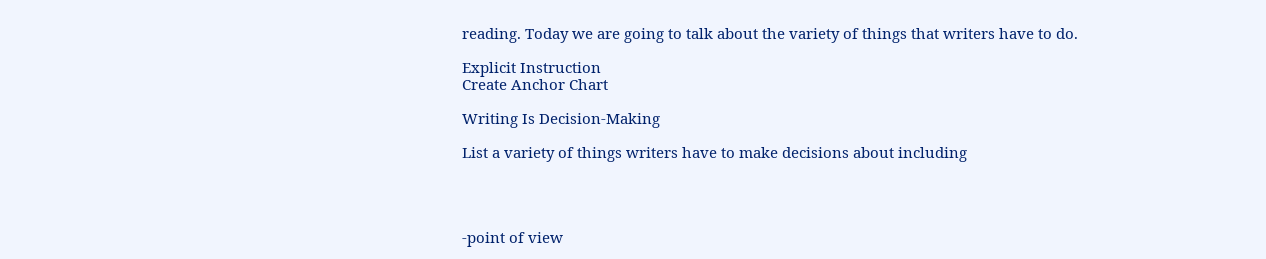reading. Today we are going to talk about the variety of things that writers have to do.

Explicit Instruction
Create Anchor Chart

Writing Is Decision-Making

List a variety of things writers have to make decisions about including




-point of view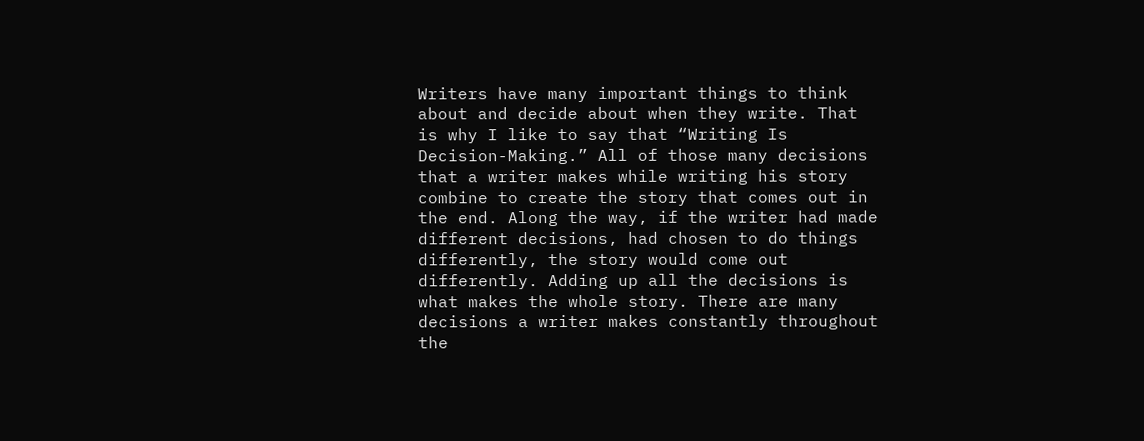Writers have many important things to think about and decide about when they write. That is why I like to say that “Writing Is Decision-Making.” All of those many decisions that a writer makes while writing his story combine to create the story that comes out in the end. Along the way, if the writer had made different decisions, had chosen to do things differently, the story would come out differently. Adding up all the decisions is what makes the whole story. There are many decisions a writer makes constantly throughout the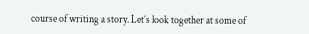course of writing a story. Let’s look together at some of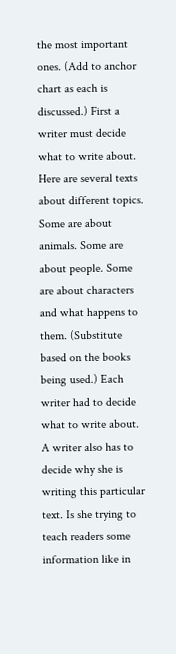the most important ones. (Add to anchor chart as each is discussed.) First a writer must decide what to write about. Here are several texts about different topics. Some are about animals. Some are about people. Some are about characters and what happens to them. (Substitute based on the books being used.) Each writer had to decide what to write about. A writer also has to decide why she is writing this particular text. Is she trying to teach readers some information like in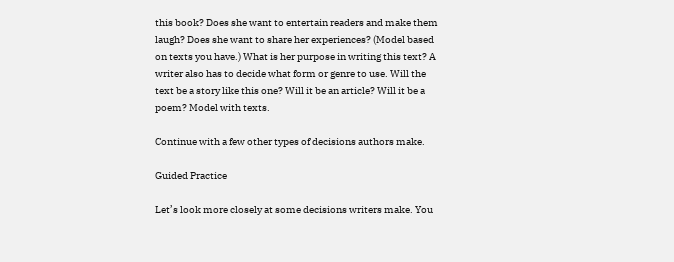this book? Does she want to entertain readers and make them laugh? Does she want to share her experiences? (Model based on texts you have.) What is her purpose in writing this text? A writer also has to decide what form or genre to use. Will the text be a story like this one? Will it be an article? Will it be a poem? Model with texts.

Continue with a few other types of decisions authors make.

Guided Practice

Let’s look more closely at some decisions writers make. You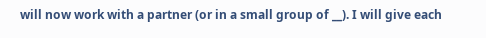will now work with a partner (or in a small group of __). I will give each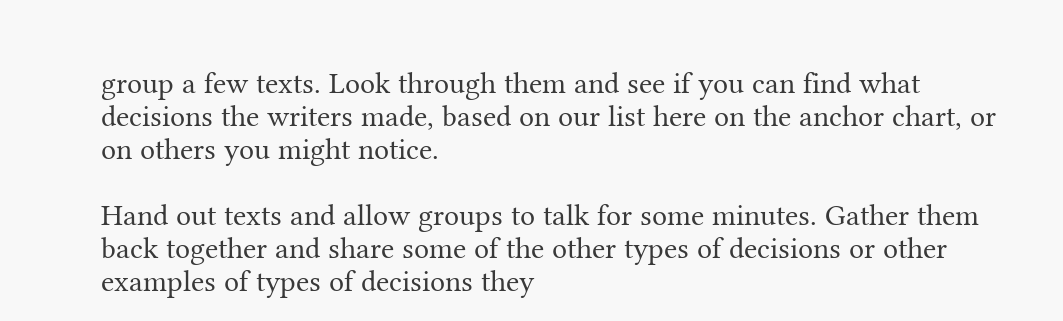group a few texts. Look through them and see if you can find what decisions the writers made, based on our list here on the anchor chart, or on others you might notice.

Hand out texts and allow groups to talk for some minutes. Gather them back together and share some of the other types of decisions or other examples of types of decisions they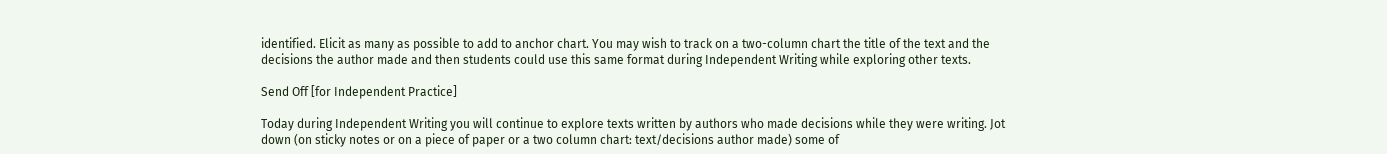identified. Elicit as many as possible to add to anchor chart. You may wish to track on a two-column chart the title of the text and the decisions the author made and then students could use this same format during Independent Writing while exploring other texts.

Send Off [for Independent Practice]

Today during Independent Writing you will continue to explore texts written by authors who made decisions while they were writing. Jot down (on sticky notes or on a piece of paper or a two column chart: text/decisions author made) some of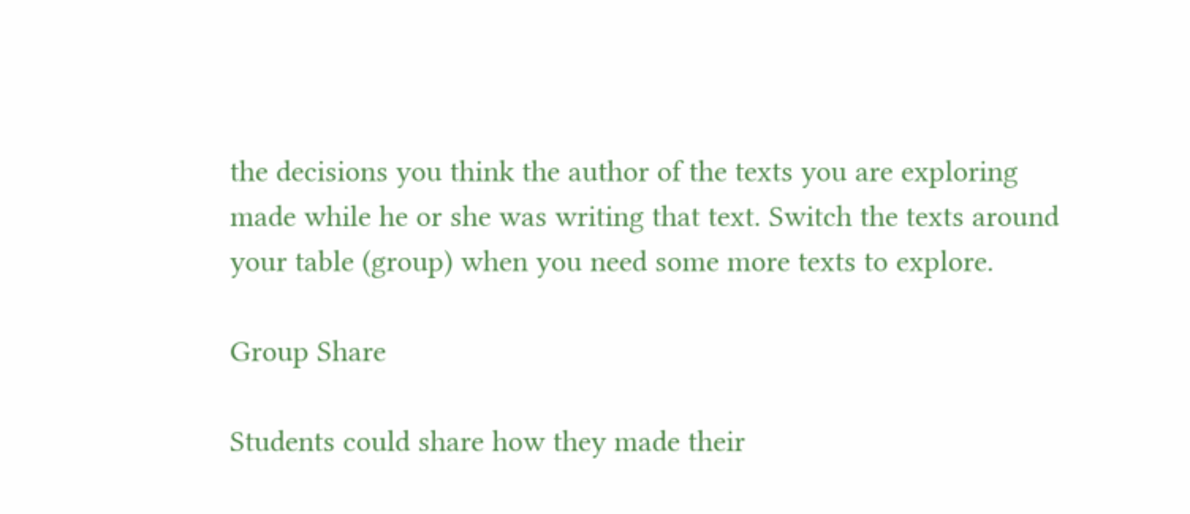the decisions you think the author of the texts you are exploring made while he or she was writing that text. Switch the texts around your table (group) when you need some more texts to explore.

Group Share

Students could share how they made their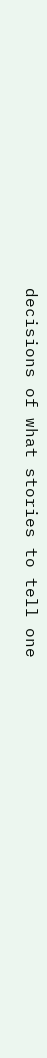decisions of what stories to tell one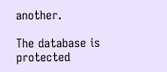another.

The database is protected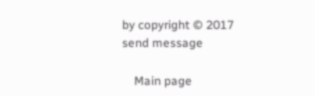by copyright © 2017
send message

    Main page